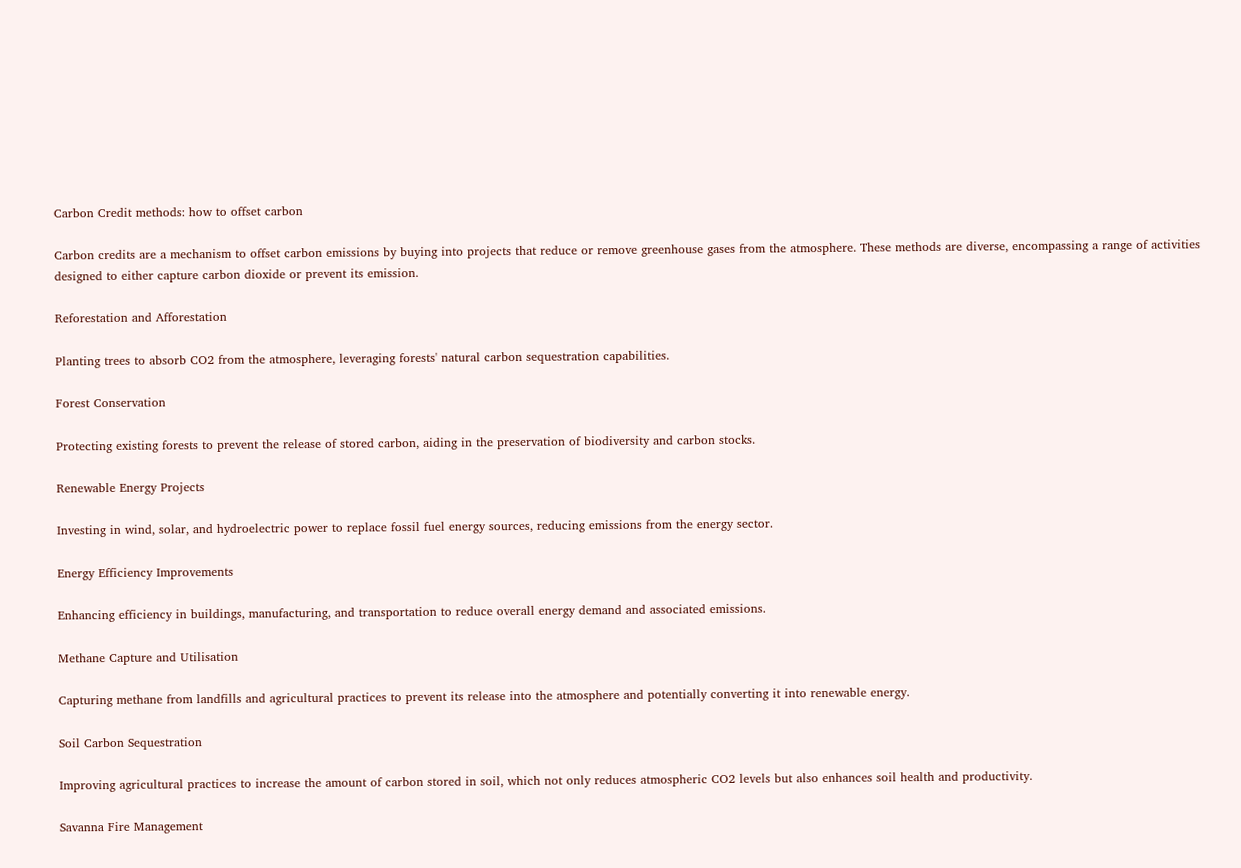Carbon Credit methods: how to offset carbon

Carbon credits are a mechanism to offset carbon emissions by buying into projects that reduce or remove greenhouse gases from the atmosphere. These methods are diverse, encompassing a range of activities designed to either capture carbon dioxide or prevent its emission.

Reforestation and Afforestation

Planting trees to absorb CO2 from the atmosphere, leveraging forests' natural carbon sequestration capabilities.

Forest Conservation

Protecting existing forests to prevent the release of stored carbon, aiding in the preservation of biodiversity and carbon stocks.

Renewable Energy Projects

Investing in wind, solar, and hydroelectric power to replace fossil fuel energy sources, reducing emissions from the energy sector.

Energy Efficiency Improvements

Enhancing efficiency in buildings, manufacturing, and transportation to reduce overall energy demand and associated emissions.

Methane Capture and Utilisation

Capturing methane from landfills and agricultural practices to prevent its release into the atmosphere and potentially converting it into renewable energy.

Soil Carbon Sequestration

Improving agricultural practices to increase the amount of carbon stored in soil, which not only reduces atmospheric CO2 levels but also enhances soil health and productivity.

Savanna Fire Management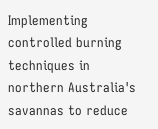Implementing controlled burning techniques in northern Australia's savannas to reduce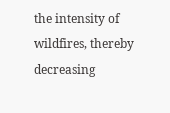the intensity of wildfires, thereby decreasing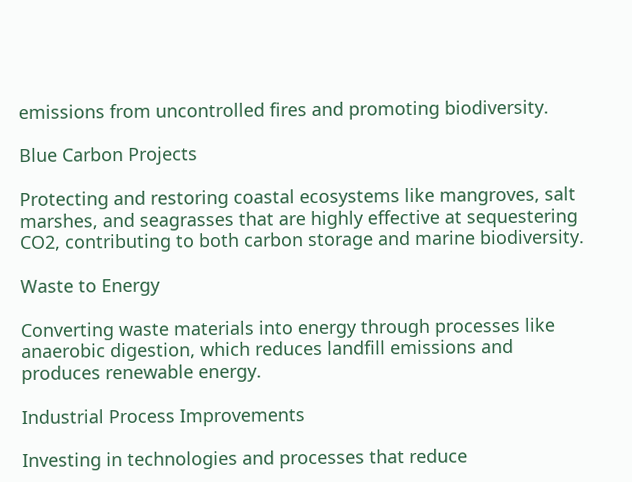emissions from uncontrolled fires and promoting biodiversity.

Blue Carbon Projects

Protecting and restoring coastal ecosystems like mangroves, salt marshes, and seagrasses that are highly effective at sequestering CO2, contributing to both carbon storage and marine biodiversity.

Waste to Energy

Converting waste materials into energy through processes like anaerobic digestion, which reduces landfill emissions and produces renewable energy.

Industrial Process Improvements

Investing in technologies and processes that reduce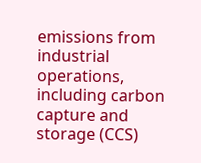emissions from industrial operations, including carbon capture and storage (CCS)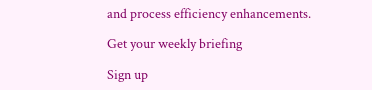and process efficiency enhancements.

Get your weekly briefing

Sign up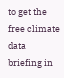to get the free climate data briefing in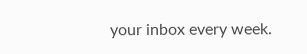your inbox every week.